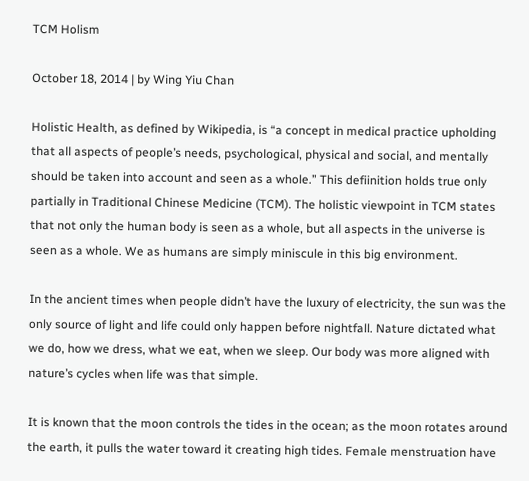TCM Holism

October 18, 2014 | by Wing Yiu Chan

Holistic Health, as defined by Wikipedia, is “a concept in medical practice upholding that all aspects of people’s needs, psychological, physical and social, and mentally should be taken into account and seen as a whole.” This defiinition holds true only partially in Traditional Chinese Medicine (TCM). The holistic viewpoint in TCM states that not only the human body is seen as a whole, but all aspects in the universe is seen as a whole. We as humans are simply miniscule in this big environment.

In the ancient times when people didn’t have the luxury of electricity, the sun was the only source of light and life could only happen before nightfall. Nature dictated what we do, how we dress, what we eat, when we sleep. Our body was more aligned with nature’s cycles when life was that simple.

It is known that the moon controls the tides in the ocean; as the moon rotates around the earth, it pulls the water toward it creating high tides. Female menstruation have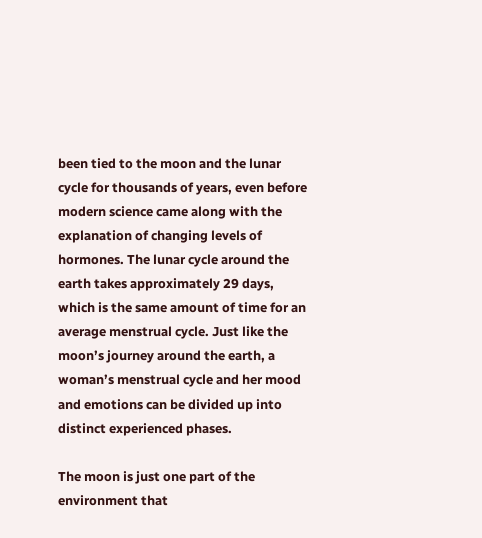been tied to the moon and the lunar cycle for thousands of years, even before modern science came along with the explanation of changing levels of hormones. The lunar cycle around the earth takes approximately 29 days, which is the same amount of time for an average menstrual cycle. Just like the moon’s journey around the earth, a woman’s menstrual cycle and her mood and emotions can be divided up into distinct experienced phases.

The moon is just one part of the environment that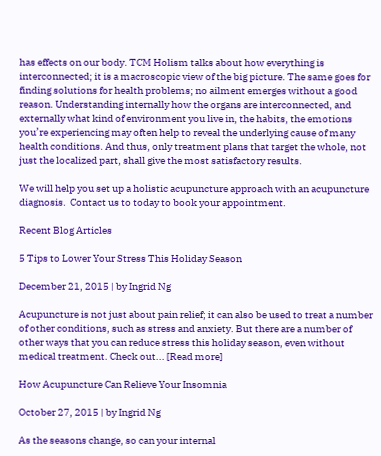has effects on our body. TCM Holism talks about how everything is interconnected; it is a macroscopic view of the big picture. The same goes for finding solutions for health problems; no ailment emerges without a good reason. Understanding internally how the organs are interconnected, and externally what kind of environment you live in, the habits, the emotions you’re experiencing may often help to reveal the underlying cause of many health conditions. And thus, only treatment plans that target the whole, not just the localized part, shall give the most satisfactory results.

We will help you set up a holistic acupuncture approach with an acupuncture diagnosis.  Contact us to today to book your appointment.

Recent Blog Articles

5 Tips to Lower Your Stress This Holiday Season

December 21, 2015 | by Ingrid Ng

Acupuncture is not just about pain relief; it can also be used to treat a number of other conditions, such as stress and anxiety. But there are a number of other ways that you can reduce stress this holiday season, even without medical treatment. Check out... [Read more]

How Acupuncture Can Relieve Your Insomnia

October 27, 2015 | by Ingrid Ng

As the seasons change, so can your internal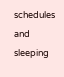schedules and sleeping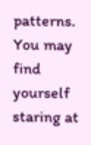patterns. You may find yourself staring at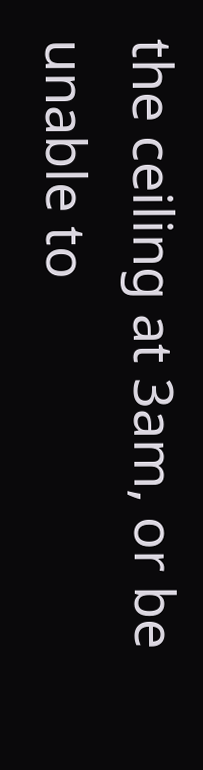the ceiling at 3am, or be unable to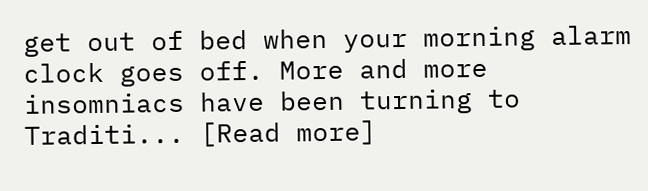get out of bed when your morning alarm clock goes off. More and more insomniacs have been turning to Traditi... [Read more]